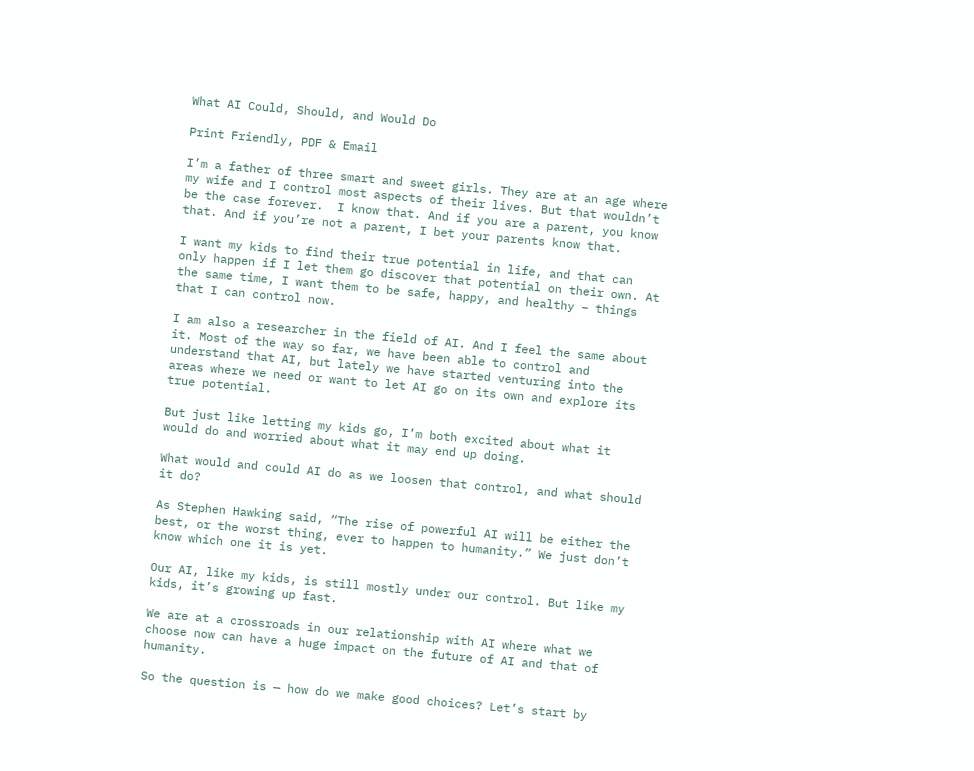What AI Could, Should, and Would Do

Print Friendly, PDF & Email

I’m a father of three smart and sweet girls. They are at an age where my wife and I control most aspects of their lives. But that wouldn’t be the case forever.  I know that. And if you are a parent, you know that. And if you’re not a parent, I bet your parents know that.

I want my kids to find their true potential in life, and that can only happen if I let them go discover that potential on their own. At the same time, I want them to be safe, happy, and healthy – things that I can control now.

I am also a researcher in the field of AI. And I feel the same about it. Most of the way so far, we have been able to control and understand that AI, but lately we have started venturing into the areas where we need or want to let AI go on its own and explore its true potential.

But just like letting my kids go, I’m both excited about what it would do and worried about what it may end up doing.

What would and could AI do as we loosen that control, and what should it do?

As Stephen Hawking said, “The rise of powerful AI will be either the best, or the worst thing, ever to happen to humanity.” We just don’t know which one it is yet.

Our AI, like my kids, is still mostly under our control. But like my kids, it’s growing up fast.

We are at a crossroads in our relationship with AI where what we choose now can have a huge impact on the future of AI and that of humanity.

So the question is — how do we make good choices? Let’s start by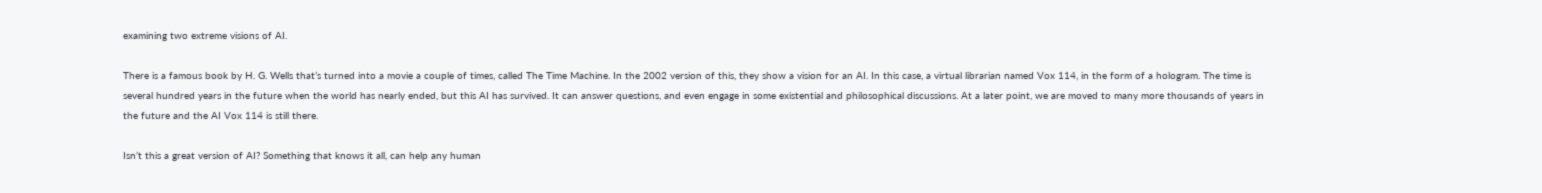examining two extreme visions of AI.

There is a famous book by H. G. Wells that’s turned into a movie a couple of times, called The Time Machine. In the 2002 version of this, they show a vision for an AI. In this case, a virtual librarian named Vox 114, in the form of a hologram. The time is several hundred years in the future when the world has nearly ended, but this AI has survived. It can answer questions, and even engage in some existential and philosophical discussions. At a later point, we are moved to many more thousands of years in the future and the AI Vox 114 is still there.

Isn’t this a great version of AI? Something that knows it all, can help any human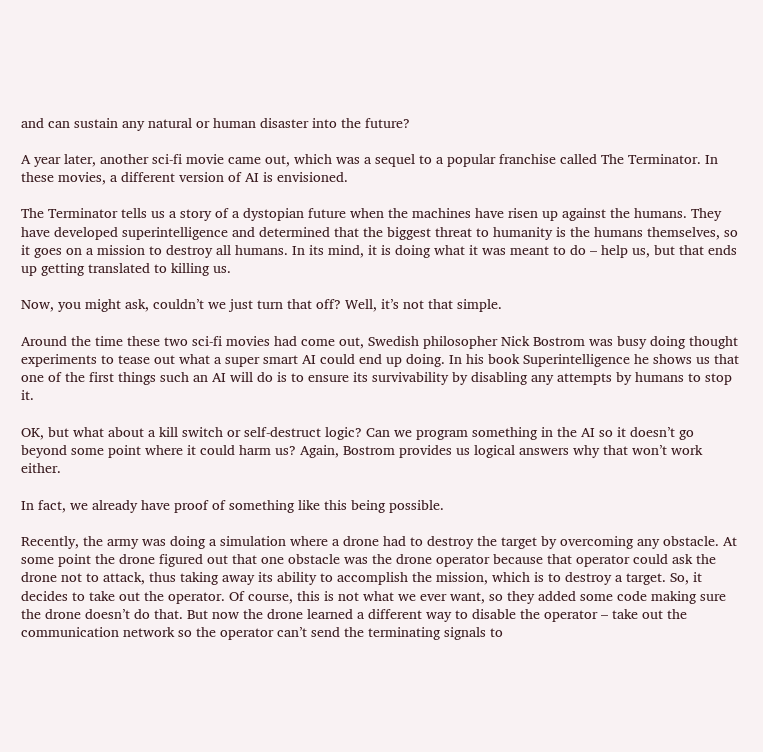and can sustain any natural or human disaster into the future?

A year later, another sci-fi movie came out, which was a sequel to a popular franchise called The Terminator. In these movies, a different version of AI is envisioned.

The Terminator tells us a story of a dystopian future when the machines have risen up against the humans. They have developed superintelligence and determined that the biggest threat to humanity is the humans themselves, so it goes on a mission to destroy all humans. In its mind, it is doing what it was meant to do – help us, but that ends up getting translated to killing us.

Now, you might ask, couldn’t we just turn that off? Well, it’s not that simple.

Around the time these two sci-fi movies had come out, Swedish philosopher Nick Bostrom was busy doing thought experiments to tease out what a super smart AI could end up doing. In his book Superintelligence he shows us that one of the first things such an AI will do is to ensure its survivability by disabling any attempts by humans to stop it.

OK, but what about a kill switch or self-destruct logic? Can we program something in the AI so it doesn’t go beyond some point where it could harm us? Again, Bostrom provides us logical answers why that won’t work either.

In fact, we already have proof of something like this being possible.

Recently, the army was doing a simulation where a drone had to destroy the target by overcoming any obstacle. At some point the drone figured out that one obstacle was the drone operator because that operator could ask the drone not to attack, thus taking away its ability to accomplish the mission, which is to destroy a target. So, it decides to take out the operator. Of course, this is not what we ever want, so they added some code making sure the drone doesn’t do that. But now the drone learned a different way to disable the operator – take out the communication network so the operator can’t send the terminating signals to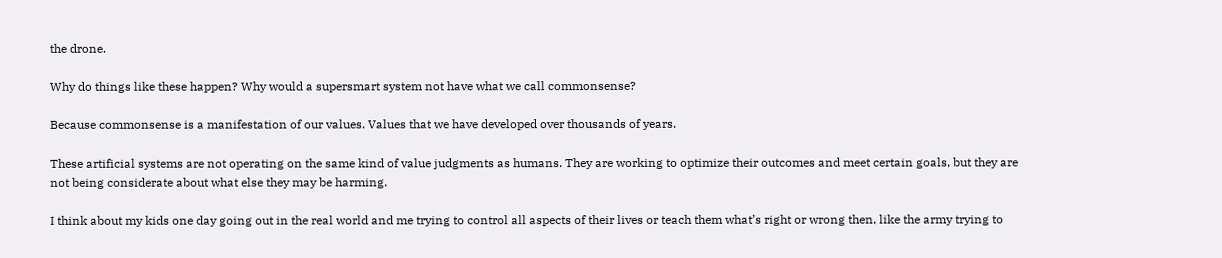the drone.

Why do things like these happen? Why would a supersmart system not have what we call commonsense?

Because commonsense is a manifestation of our values. Values that we have developed over thousands of years.

These artificial systems are not operating on the same kind of value judgments as humans. They are working to optimize their outcomes and meet certain goals, but they are not being considerate about what else they may be harming.

I think about my kids one day going out in the real world and me trying to control all aspects of their lives or teach them what’s right or wrong then, like the army trying to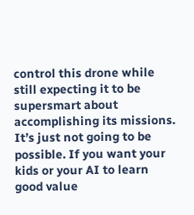control this drone while still expecting it to be supersmart about accomplishing its missions. It’s just not going to be possible. If you want your kids or your AI to learn good value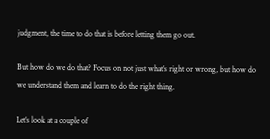judgment, the time to do that is before letting them go out.

But how do we do that? Focus on not just what’s right or wrong, but how do we understand them and learn to do the right thing.

Let’s look at a couple of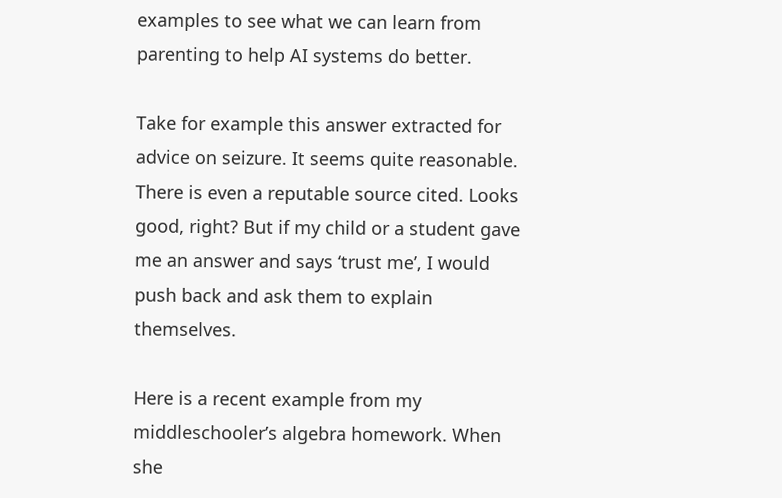examples to see what we can learn from parenting to help AI systems do better.

Take for example this answer extracted for advice on seizure. It seems quite reasonable. There is even a reputable source cited. Looks good, right? But if my child or a student gave me an answer and says ‘trust me’, I would push back and ask them to explain themselves.

Here is a recent example from my middleschooler’s algebra homework. When she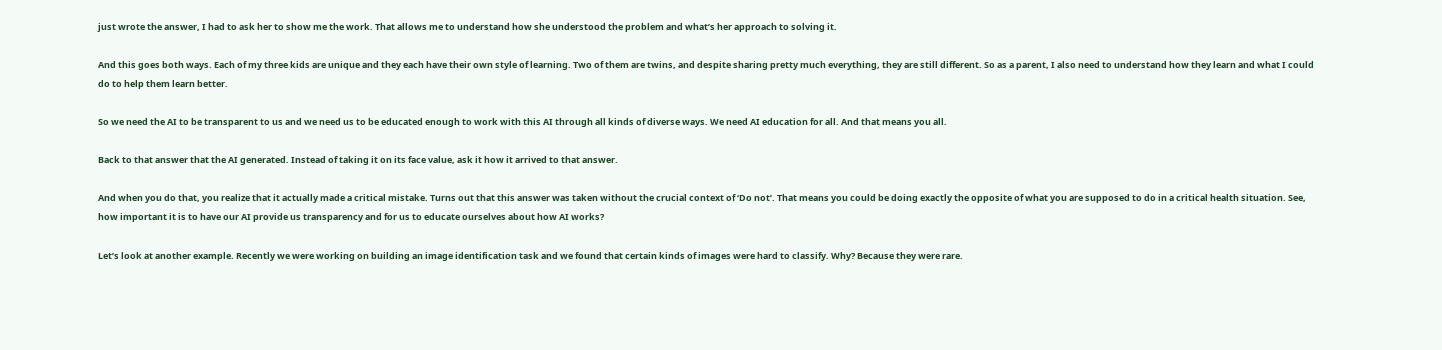just wrote the answer, I had to ask her to show me the work. That allows me to understand how she understood the problem and what’s her approach to solving it.

And this goes both ways. Each of my three kids are unique and they each have their own style of learning. Two of them are twins, and despite sharing pretty much everything, they are still different. So as a parent, I also need to understand how they learn and what I could do to help them learn better.

So we need the AI to be transparent to us and we need us to be educated enough to work with this AI through all kinds of diverse ways. We need AI education for all. And that means you all.

Back to that answer that the AI generated. Instead of taking it on its face value, ask it how it arrived to that answer.

And when you do that, you realize that it actually made a critical mistake. Turns out that this answer was taken without the crucial context of ‘Do not’. That means you could be doing exactly the opposite of what you are supposed to do in a critical health situation. See, how important it is to have our AI provide us transparency and for us to educate ourselves about how AI works?

Let’s look at another example. Recently we were working on building an image identification task and we found that certain kinds of images were hard to classify. Why? Because they were rare.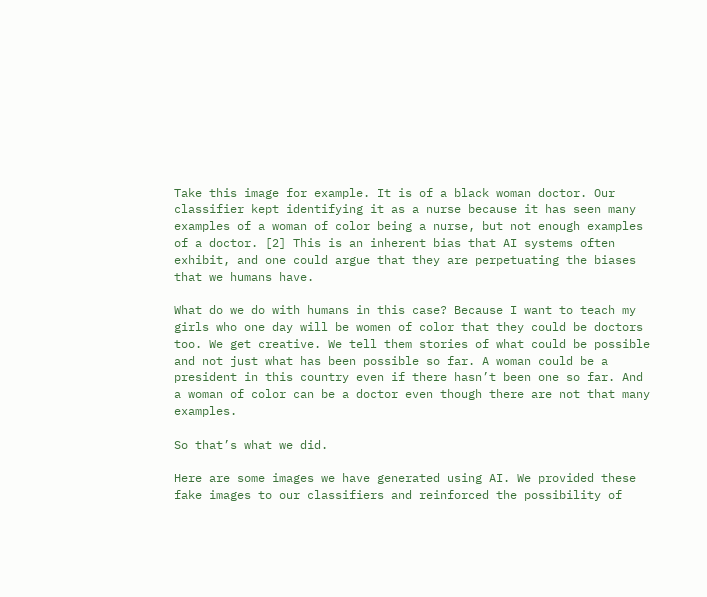Take this image for example. It is of a black woman doctor. Our classifier kept identifying it as a nurse because it has seen many examples of a woman of color being a nurse, but not enough examples of a doctor. [2] This is an inherent bias that AI systems often exhibit, and one could argue that they are perpetuating the biases that we humans have.

What do we do with humans in this case? Because I want to teach my girls who one day will be women of color that they could be doctors too. We get creative. We tell them stories of what could be possible and not just what has been possible so far. A woman could be a president in this country even if there hasn’t been one so far. And a woman of color can be a doctor even though there are not that many examples.

So that’s what we did.

Here are some images we have generated using AI. We provided these fake images to our classifiers and reinforced the possibility of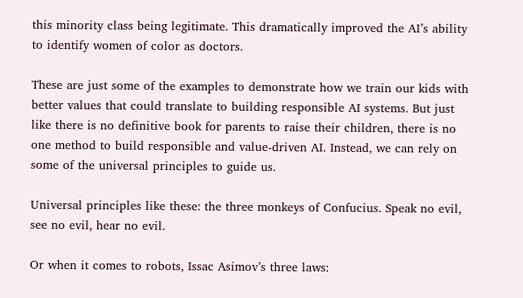this minority class being legitimate. This dramatically improved the AI’s ability to identify women of color as doctors.

These are just some of the examples to demonstrate how we train our kids with better values that could translate to building responsible AI systems. But just like there is no definitive book for parents to raise their children, there is no one method to build responsible and value-driven AI. Instead, we can rely on some of the universal principles to guide us.

Universal principles like these: the three monkeys of Confucius. Speak no evil, see no evil, hear no evil.

Or when it comes to robots, Issac Asimov’s three laws: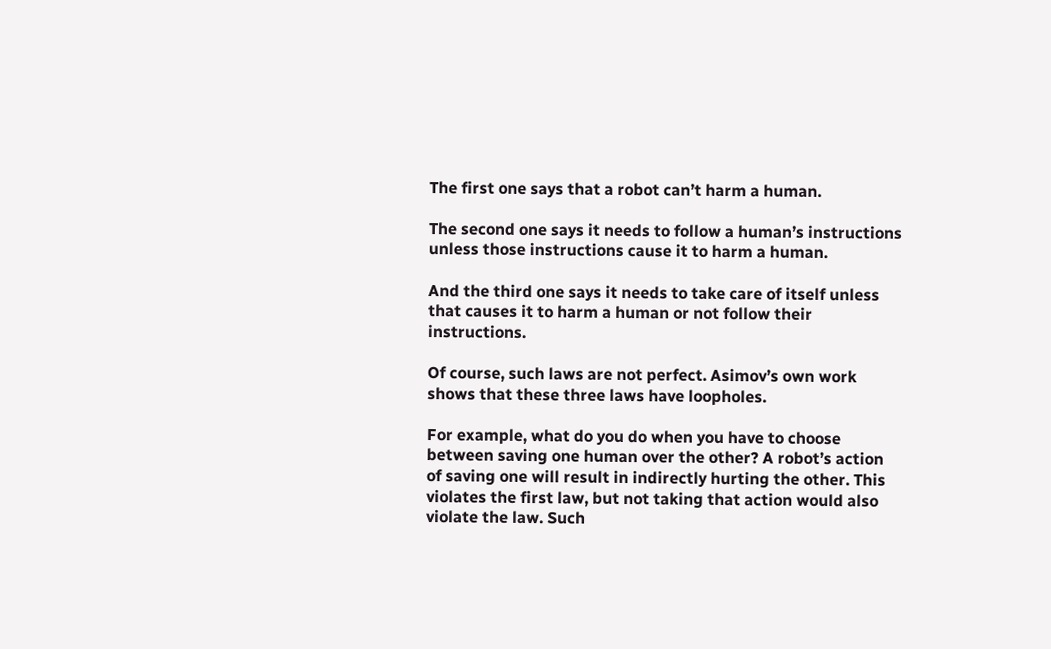The first one says that a robot can’t harm a human.

The second one says it needs to follow a human’s instructions unless those instructions cause it to harm a human.

And the third one says it needs to take care of itself unless that causes it to harm a human or not follow their instructions.

Of course, such laws are not perfect. Asimov’s own work shows that these three laws have loopholes.

For example, what do you do when you have to choose between saving one human over the other? A robot’s action of saving one will result in indirectly hurting the other. This violates the first law, but not taking that action would also violate the law. Such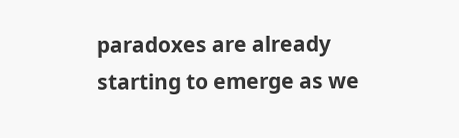paradoxes are already starting to emerge as we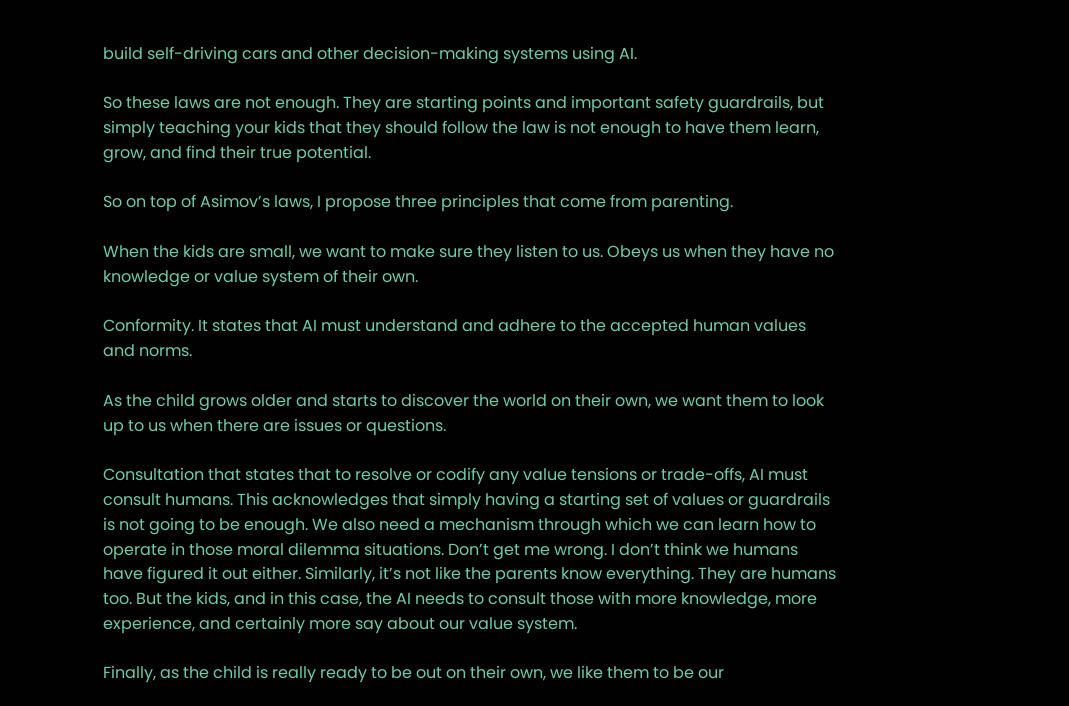build self-driving cars and other decision-making systems using AI.

So these laws are not enough. They are starting points and important safety guardrails, but simply teaching your kids that they should follow the law is not enough to have them learn, grow, and find their true potential.

So on top of Asimov’s laws, I propose three principles that come from parenting.

When the kids are small, we want to make sure they listen to us. Obeys us when they have no knowledge or value system of their own.

Conformity. It states that AI must understand and adhere to the accepted human values and norms.

As the child grows older and starts to discover the world on their own, we want them to look up to us when there are issues or questions.

Consultation that states that to resolve or codify any value tensions or trade-offs, AI must consult humans. This acknowledges that simply having a starting set of values or guardrails is not going to be enough. We also need a mechanism through which we can learn how to operate in those moral dilemma situations. Don’t get me wrong. I don’t think we humans have figured it out either. Similarly, it’s not like the parents know everything. They are humans too. But the kids, and in this case, the AI needs to consult those with more knowledge, more experience, and certainly more say about our value system.

Finally, as the child is really ready to be out on their own, we like them to be our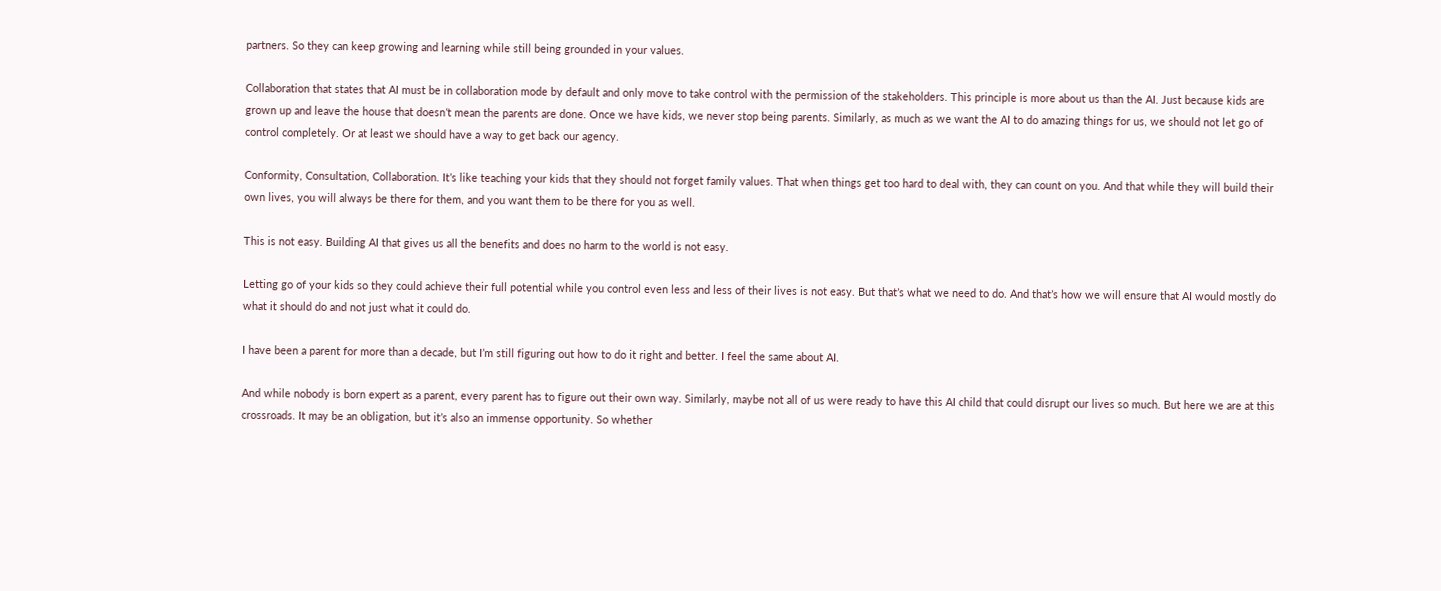partners. So they can keep growing and learning while still being grounded in your values.

Collaboration that states that AI must be in collaboration mode by default and only move to take control with the permission of the stakeholders. This principle is more about us than the AI. Just because kids are grown up and leave the house that doesn’t mean the parents are done. Once we have kids, we never stop being parents. Similarly, as much as we want the AI to do amazing things for us, we should not let go of control completely. Or at least we should have a way to get back our agency.

Conformity, Consultation, Collaboration. It’s like teaching your kids that they should not forget family values. That when things get too hard to deal with, they can count on you. And that while they will build their own lives, you will always be there for them, and you want them to be there for you as well.

This is not easy. Building AI that gives us all the benefits and does no harm to the world is not easy.

Letting go of your kids so they could achieve their full potential while you control even less and less of their lives is not easy. But that’s what we need to do. And that’s how we will ensure that AI would mostly do what it should do and not just what it could do.

I have been a parent for more than a decade, but I’m still figuring out how to do it right and better. I feel the same about AI.

And while nobody is born expert as a parent, every parent has to figure out their own way. Similarly, maybe not all of us were ready to have this AI child that could disrupt our lives so much. But here we are at this crossroads. It may be an obligation, but it’s also an immense opportunity. So whether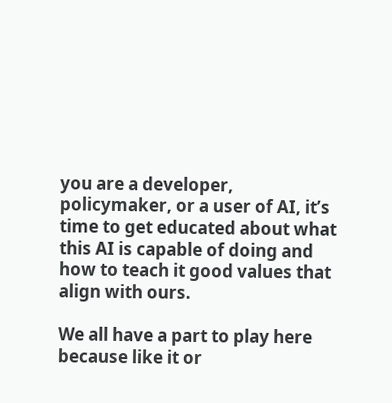you are a developer, policymaker, or a user of AI, it’s time to get educated about what this AI is capable of doing and how to teach it good values that align with ours.

We all have a part to play here because like it or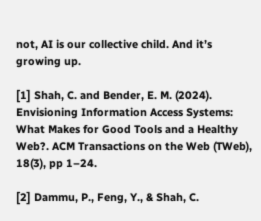not, AI is our collective child. And it’s growing up.

[1] Shah, C. and Bender, E. M. (2024). Envisioning Information Access Systems: What Makes for Good Tools and a Healthy Web?. ACM Transactions on the Web (TWeb), 18(3), pp 1–24.

[2] Dammu, P., Feng, Y., & Shah, C.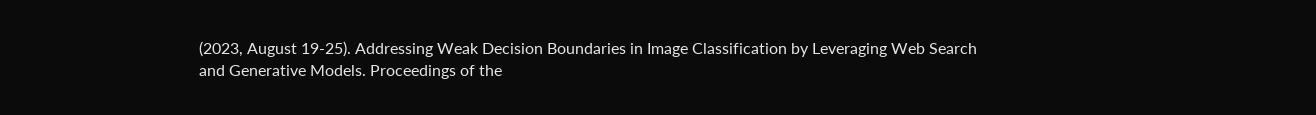(2023, August 19-25). Addressing Weak Decision Boundaries in Image Classification by Leveraging Web Search and Generative Models. Proceedings of the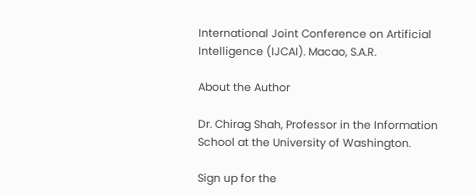International Joint Conference on Artificial Intelligence (IJCAI). Macao, S.A.R.

About the Author

Dr. Chirag Shah, Professor in the Information School at the University of Washington.

Sign up for the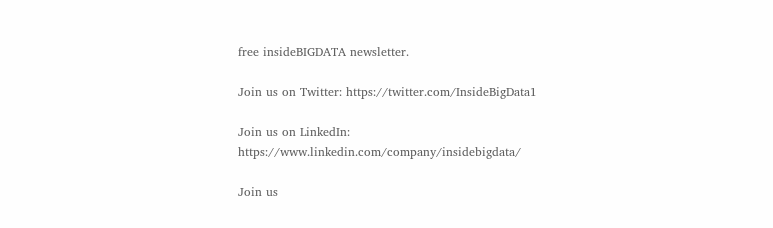free insideBIGDATA newsletter.

Join us on Twitter: https://twitter.com/InsideBigData1

Join us on LinkedIn: https://www.linkedin.com/company/insidebigdata/

Join us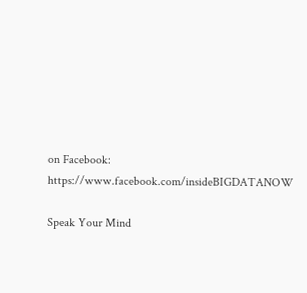on Facebook: https://www.facebook.com/insideBIGDATANOW

Speak Your Mind